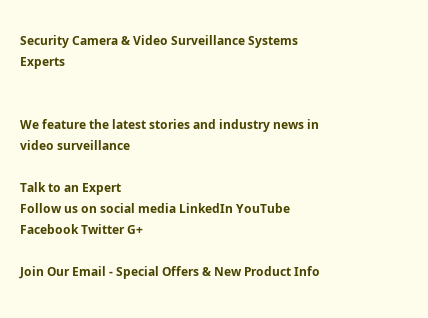Security Camera & Video Surveillance Systems Experts


We feature the latest stories and industry news in video surveillance

Talk to an Expert
Follow us on social media LinkedIn YouTube Facebook Twitter G+

Join Our Email - Special Offers & New Product Info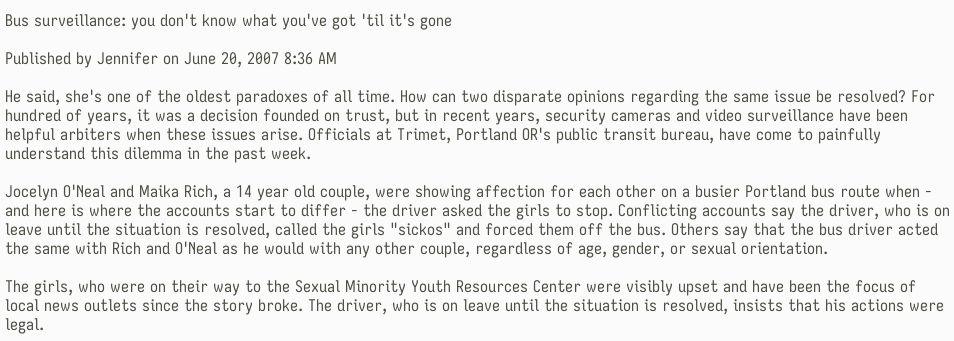Bus surveillance: you don't know what you've got 'til it's gone

Published by Jennifer on June 20, 2007 8:36 AM

He said, she's one of the oldest paradoxes of all time. How can two disparate opinions regarding the same issue be resolved? For hundred of years, it was a decision founded on trust, but in recent years, security cameras and video surveillance have been helpful arbiters when these issues arise. Officials at Trimet, Portland OR's public transit bureau, have come to painfully understand this dilemma in the past week.

Jocelyn O'Neal and Maika Rich, a 14 year old couple, were showing affection for each other on a busier Portland bus route when - and here is where the accounts start to differ - the driver asked the girls to stop. Conflicting accounts say the driver, who is on leave until the situation is resolved, called the girls "sickos" and forced them off the bus. Others say that the bus driver acted the same with Rich and O'Neal as he would with any other couple, regardless of age, gender, or sexual orientation.

The girls, who were on their way to the Sexual Minority Youth Resources Center were visibly upset and have been the focus of local news outlets since the story broke. The driver, who is on leave until the situation is resolved, insists that his actions were legal.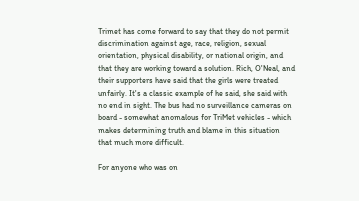Trimet has come forward to say that they do not permit discrimination against age, race, religion, sexual orientation, physical disability, or national origin, and that they are working toward a solution. Rich, O'Neal, and their supporters have said that the girls were treated unfairly. It's a classic example of he said, she said with no end in sight. The bus had no surveillance cameras on board - somewhat anomalous for TriMet vehicles - which makes determining truth and blame in this situation that much more difficult.

For anyone who was on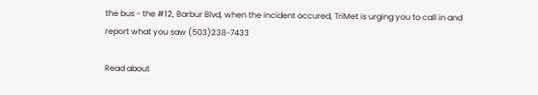the bus - the #12, Barbur Blvd, when the incident occured, TriMet is urging you to call in and report what you saw (503)238-7433

Read about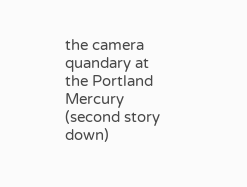the camera quandary at the Portland Mercury (second story down)